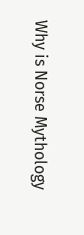Why is Norse Mythology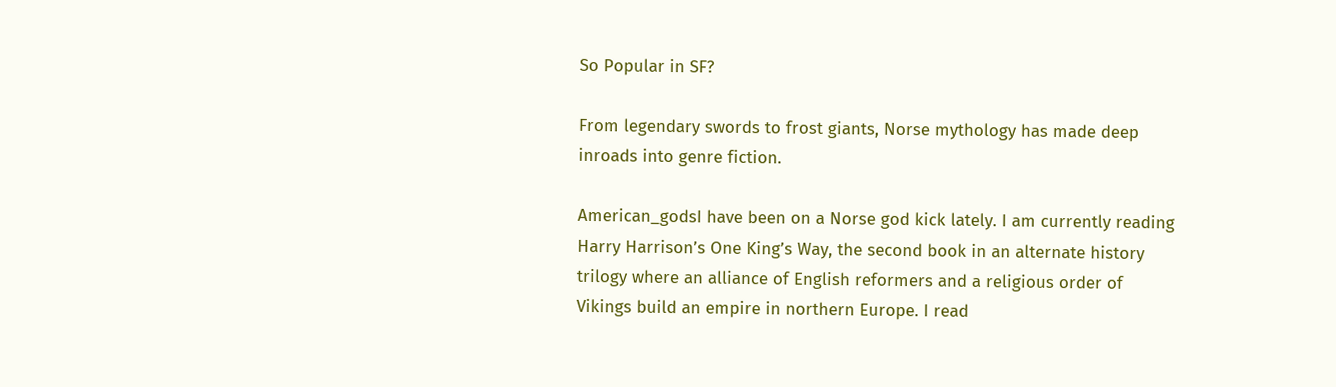So Popular in SF?

From legendary swords to frost giants, Norse mythology has made deep inroads into genre fiction.

American_godsI have been on a Norse god kick lately. I am currently reading Harry Harrison’s One King’s Way, the second book in an alternate history trilogy where an alliance of English reformers and a religious order of Vikings build an empire in northern Europe. I read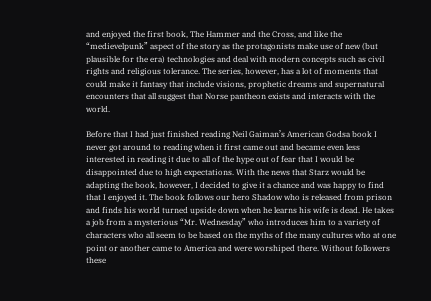and enjoyed the first book, The Hammer and the Cross, and like the “medievelpunk” aspect of the story as the protagonists make use of new (but plausible for the era) technologies and deal with modern concepts such as civil rights and religious tolerance. The series, however, has a lot of moments that could make it fantasy that include visions, prophetic dreams and supernatural encounters that all suggest that Norse pantheon exists and interacts with the world.

Before that I had just finished reading Neil Gaiman’s American Godsa book I never got around to reading when it first came out and became even less interested in reading it due to all of the hype out of fear that I would be disappointed due to high expectations. With the news that Starz would be adapting the book, however, I decided to give it a chance and was happy to find that I enjoyed it. The book follows our hero Shadow who is released from prison and finds his world turned upside down when he learns his wife is dead. He takes a job from a mysterious “Mr. Wednesday” who introduces him to a variety of characters who all seem to be based on the myths of the many cultures who at one point or another came to America and were worshiped there. Without followers these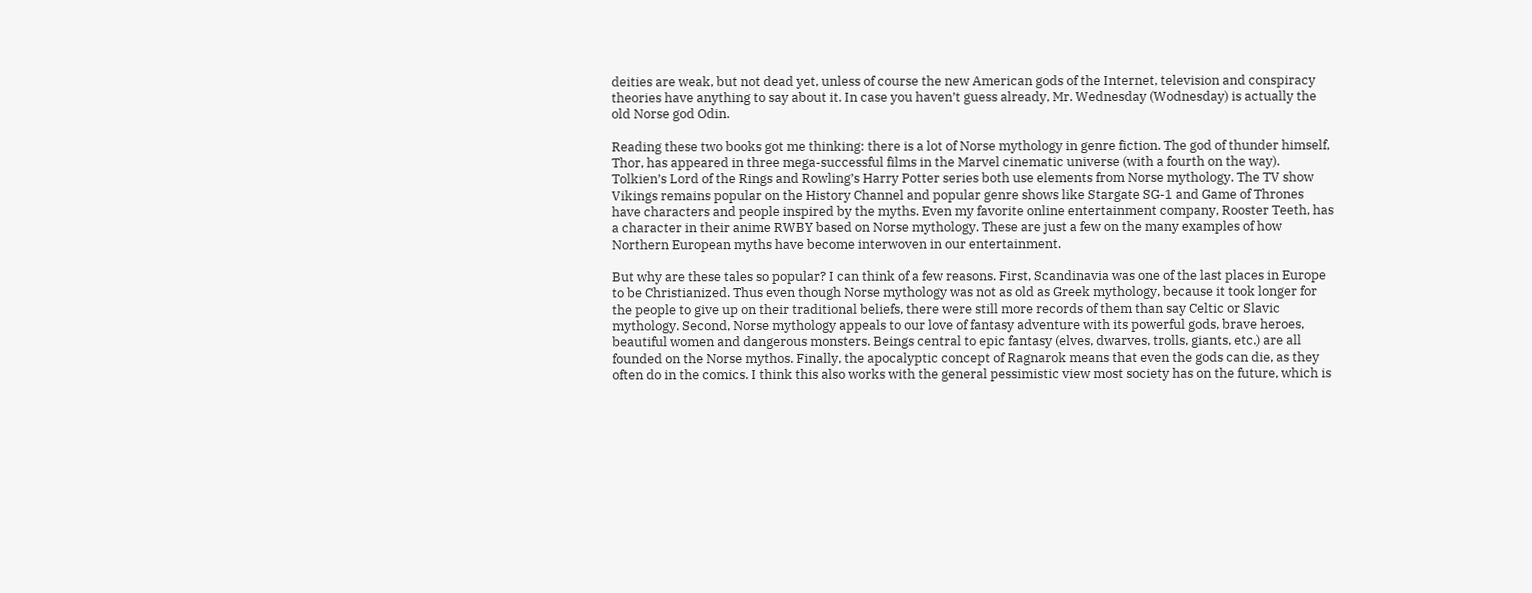deities are weak, but not dead yet, unless of course the new American gods of the Internet, television and conspiracy theories have anything to say about it. In case you haven’t guess already, Mr. Wednesday (Wodnesday) is actually the old Norse god Odin.

Reading these two books got me thinking: there is a lot of Norse mythology in genre fiction. The god of thunder himself, Thor, has appeared in three mega-successful films in the Marvel cinematic universe (with a fourth on the way). Tolkien’s Lord of the Rings and Rowling’s Harry Potter series both use elements from Norse mythology. The TV show Vikings remains popular on the History Channel and popular genre shows like Stargate SG-1 and Game of Thrones have characters and people inspired by the myths. Even my favorite online entertainment company, Rooster Teeth, has a character in their anime RWBY based on Norse mythology. These are just a few on the many examples of how Northern European myths have become interwoven in our entertainment.

But why are these tales so popular? I can think of a few reasons. First, Scandinavia was one of the last places in Europe to be Christianized. Thus even though Norse mythology was not as old as Greek mythology, because it took longer for the people to give up on their traditional beliefs, there were still more records of them than say Celtic or Slavic mythology. Second, Norse mythology appeals to our love of fantasy adventure with its powerful gods, brave heroes, beautiful women and dangerous monsters. Beings central to epic fantasy (elves, dwarves, trolls, giants, etc.) are all founded on the Norse mythos. Finally, the apocalyptic concept of Ragnarok means that even the gods can die, as they often do in the comics. I think this also works with the general pessimistic view most society has on the future, which is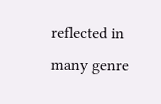reflected in many genre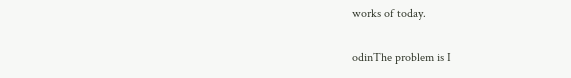works of today.

odinThe problem is I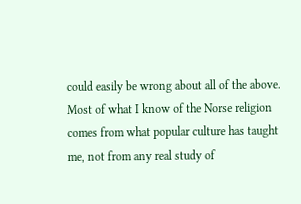could easily be wrong about all of the above. Most of what I know of the Norse religion comes from what popular culture has taught me, not from any real study of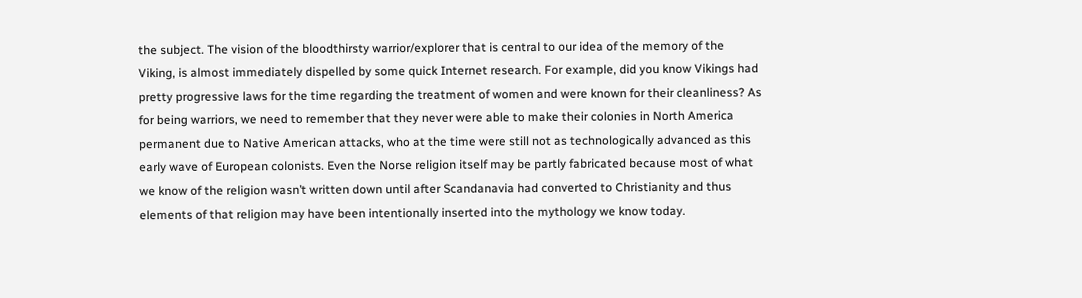the subject. The vision of the bloodthirsty warrior/explorer that is central to our idea of the memory of the Viking, is almost immediately dispelled by some quick Internet research. For example, did you know Vikings had pretty progressive laws for the time regarding the treatment of women and were known for their cleanliness? As for being warriors, we need to remember that they never were able to make their colonies in North America permanent due to Native American attacks, who at the time were still not as technologically advanced as this early wave of European colonists. Even the Norse religion itself may be partly fabricated because most of what we know of the religion wasn’t written down until after Scandanavia had converted to Christianity and thus elements of that religion may have been intentionally inserted into the mythology we know today.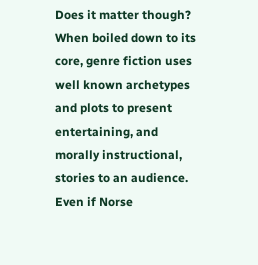Does it matter though? When boiled down to its core, genre fiction uses well known archetypes and plots to present entertaining, and morally instructional, stories to an audience. Even if Norse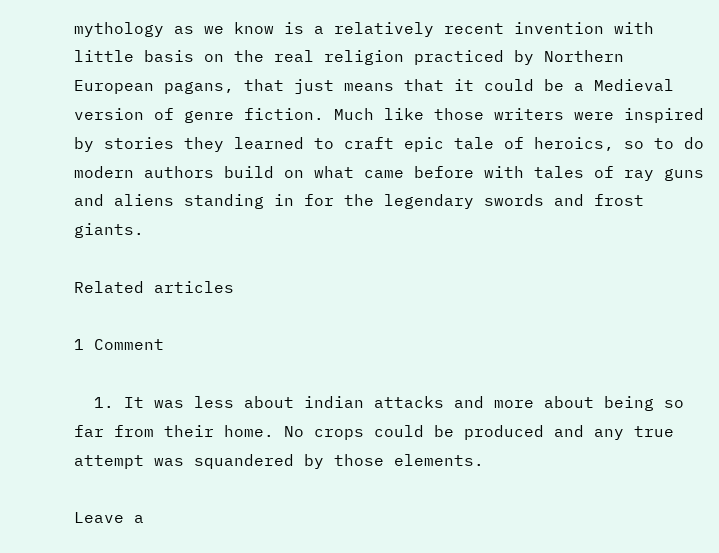mythology as we know is a relatively recent invention with little basis on the real religion practiced by Northern European pagans, that just means that it could be a Medieval version of genre fiction. Much like those writers were inspired by stories they learned to craft epic tale of heroics, so to do modern authors build on what came before with tales of ray guns and aliens standing in for the legendary swords and frost giants.

Related articles

1 Comment

  1. It was less about indian attacks and more about being so far from their home. No crops could be produced and any true attempt was squandered by those elements.

Leave a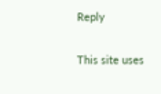Reply

This site uses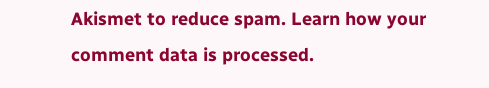Akismet to reduce spam. Learn how your comment data is processed.